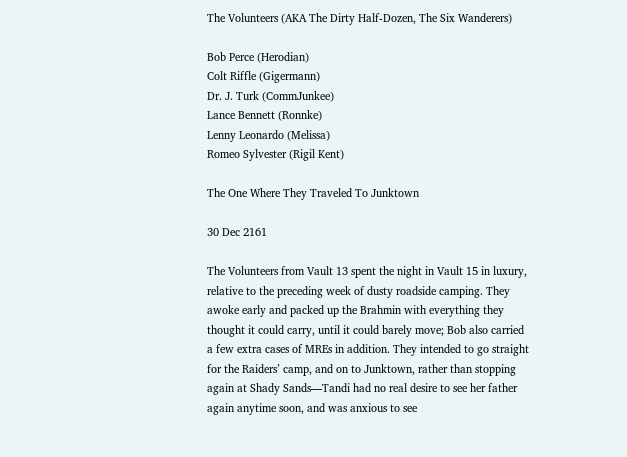The Volunteers (AKA The Dirty Half-Dozen, The Six Wanderers)

Bob Perce (Herodian)
Colt Riffle (Gigermann)
Dr. J. Turk (CommJunkee)
Lance Bennett (Ronnke)
Lenny Leonardo (Melissa)
Romeo Sylvester (Rigil Kent)

The One Where They Traveled To Junktown

30 Dec 2161

The Volunteers from Vault 13 spent the night in Vault 15 in luxury, relative to the preceding week of dusty roadside camping. They awoke early and packed up the Brahmin with everything they thought it could carry, until it could barely move; Bob also carried a few extra cases of MREs in addition. They intended to go straight for the Raiders’ camp, and on to Junktown, rather than stopping again at Shady Sands—Tandi had no real desire to see her father again anytime soon, and was anxious to see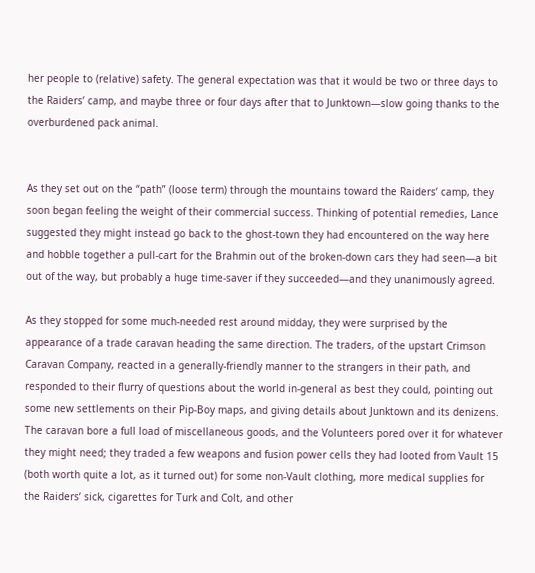her people to (relative) safety. The general expectation was that it would be two or three days to the Raiders’ camp, and maybe three or four days after that to Junktown—slow going thanks to the overburdened pack animal.


As they set out on the “path” (loose term) through the mountains toward the Raiders’ camp, they soon began feeling the weight of their commercial success. Thinking of potential remedies, Lance suggested they might instead go back to the ghost-town they had encountered on the way here and hobble together a pull-cart for the Brahmin out of the broken-down cars they had seen—a bit out of the way, but probably a huge time-saver if they succeeded—and they unanimously agreed.

As they stopped for some much-needed rest around midday, they were surprised by the appearance of a trade caravan heading the same direction. The traders, of the upstart Crimson Caravan Company, reacted in a generally-friendly manner to the strangers in their path, and responded to their flurry of questions about the world in-general as best they could, pointing out some new settlements on their Pip-Boy maps, and giving details about Junktown and its denizens. The caravan bore a full load of miscellaneous goods, and the Volunteers pored over it for whatever they might need; they traded a few weapons and fusion power cells they had looted from Vault 15 (both worth quite a lot, as it turned out) for some non-Vault clothing, more medical supplies for the Raiders’ sick, cigarettes for Turk and Colt, and other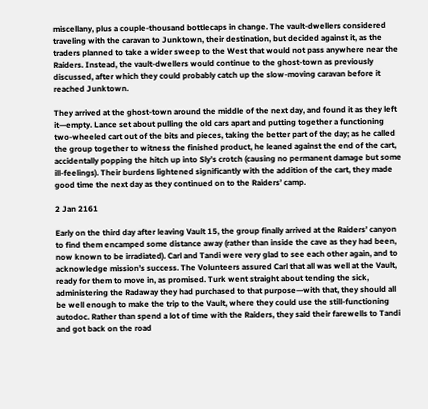miscellany, plus a couple-thousand bottlecaps in change. The vault-dwellers considered traveling with the caravan to Junktown, their destination, but decided against it, as the traders planned to take a wider sweep to the West that would not pass anywhere near the Raiders. Instead, the vault-dwellers would continue to the ghost-town as previously discussed, after which they could probably catch up the slow-moving caravan before it reached Junktown.

They arrived at the ghost-town around the middle of the next day, and found it as they left it—empty. Lance set about pulling the old cars apart and putting together a functioning two-wheeled cart out of the bits and pieces, taking the better part of the day; as he called the group together to witness the finished product, he leaned against the end of the cart, accidentally popping the hitch up into Sly’s crotch (causing no permanent damage but some ill-feelings). Their burdens lightened significantly with the addition of the cart, they made good time the next day as they continued on to the Raiders’ camp.

2 Jan 2161

Early on the third day after leaving Vault 15, the group finally arrived at the Raiders’ canyon to find them encamped some distance away (rather than inside the cave as they had been, now known to be irradiated). Carl and Tandi were very glad to see each other again, and to acknowledge mission’s success. The Volunteers assured Carl that all was well at the Vault, ready for them to move in, as promised. Turk went straight about tending the sick, administering the Radaway they had purchased to that purpose—with that, they should all be well enough to make the trip to the Vault, where they could use the still-functioning autodoc. Rather than spend a lot of time with the Raiders, they said their farewells to Tandi and got back on the road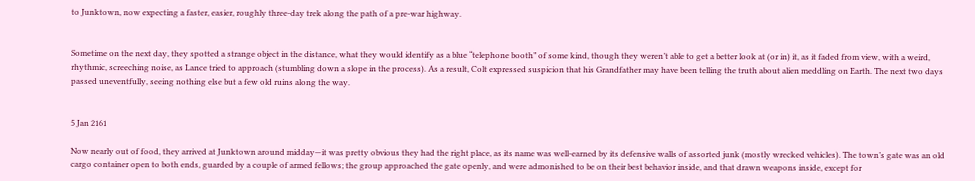to Junktown, now expecting a faster, easier, roughly three-day trek along the path of a pre-war highway.


Sometime on the next day, they spotted a strange object in the distance, what they would identify as a blue “telephone booth” of some kind, though they weren’t able to get a better look at (or in) it, as it faded from view, with a weird, rhythmic, screeching noise, as Lance tried to approach (stumbling down a slope in the process). As a result, Colt expressed suspicion that his Grandfather may have been telling the truth about alien meddling on Earth. The next two days passed uneventfully, seeing nothing else but a few old ruins along the way.


5 Jan 2161

Now nearly out of food, they arrived at Junktown around midday—it was pretty obvious they had the right place, as its name was well-earned by its defensive walls of assorted junk (mostly wrecked vehicles). The town’s gate was an old cargo container open to both ends, guarded by a couple of armed fellows; the group approached the gate openly, and were admonished to be on their best behavior inside, and that drawn weapons inside, except for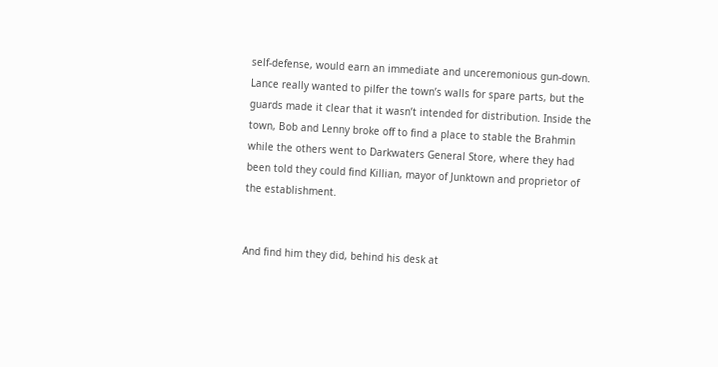self-defense, would earn an immediate and unceremonious gun-down. Lance really wanted to pilfer the town’s walls for spare parts, but the guards made it clear that it wasn’t intended for distribution. Inside the town, Bob and Lenny broke off to find a place to stable the Brahmin while the others went to Darkwaters General Store, where they had been told they could find Killian, mayor of Junktown and proprietor of the establishment.


And find him they did, behind his desk at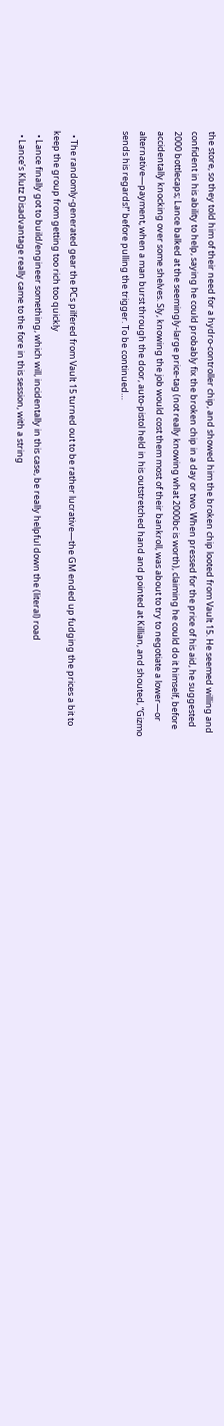the store, so they told him of their need for a hydro-controller chip, and showed him the broken chip looted from Vault 15. He seemed willing and confident in his ability to help, saying he could probably fix the broken chip in a day or two. When pressed for the price of his aid, he suggested 2000 bottlecaps; Lance balked at the seemingly-large price-tag (not really knowing what 2000bc is worth), claiming he could do it himself, before accidentally knocking over some shelves. Sly, knowing the job would cost them most of their bankroll, was about to try to negotiate a lower—or alternative—payment, when a man burst through the door, auto-pistol held in his outstretched hand and pointed at Killian, and shouted, “Gizmo sends his regards!” before pulling the trigger. To be continued…


  • The randomly-generated gear the PCs pilfered from Vault 15 turned out to be rather lucrative—the GM ended up fudging the prices a bit to keep the group from getting too rich too quickly
  • Lance finally got to build/engineer something, which will, incidentally in this case, be really helpful down the (literal) road
  • Lance’s Klutz Disadvantage really came to the fore in this session, with a string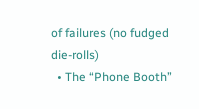of failures (no fudged die-rolls)
  • The “Phone Booth”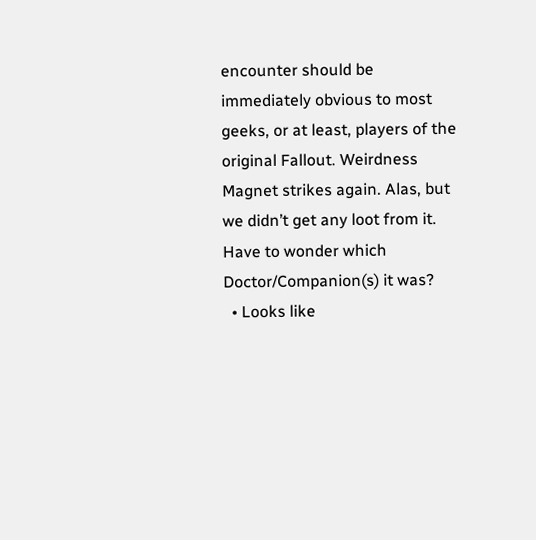encounter should be immediately obvious to most geeks, or at least, players of the original Fallout. Weirdness Magnet strikes again. Alas, but we didn’t get any loot from it. Have to wonder which Doctor/Companion(s) it was?
  • Looks like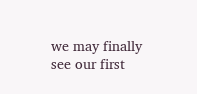we may finally see our first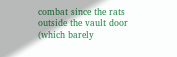combat since the rats outside the vault door (which barely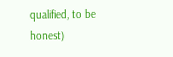qualified, to be honest)